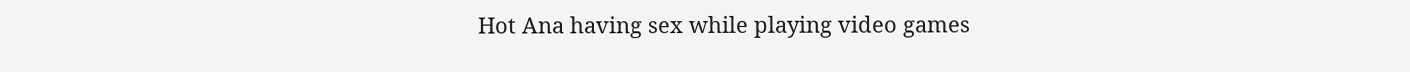Hot Ana having sex while playing video games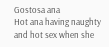Gostosa ana
Hot ana having naughty and hot sex when she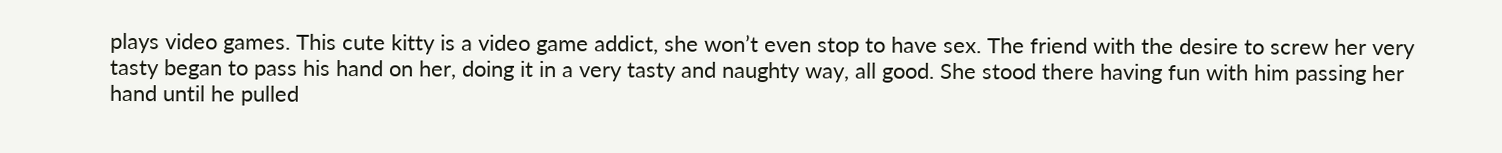plays video games. This cute kitty is a video game addict, she won’t even stop to have sex. The friend with the desire to screw her very tasty began to pass his hand on her, doing it in a very tasty and naughty way, all good. She stood there having fun with him passing her hand until he pulled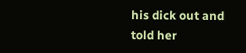his dick out and told her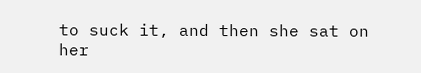to suck it, and then she sat on her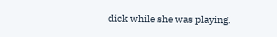dick while she was playing.